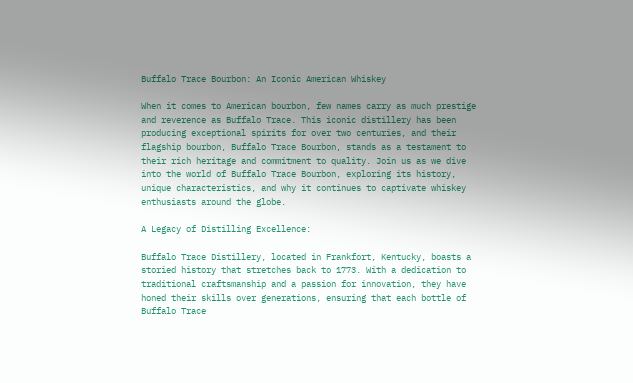Buffalo Trace Bourbon: An Iconic American Whiskey

When it comes to American bourbon, few names carry as much prestige and reverence as Buffalo Trace. This iconic distillery has been producing exceptional spirits for over two centuries, and their flagship bourbon, Buffalo Trace Bourbon, stands as a testament to their rich heritage and commitment to quality. Join us as we dive into the world of Buffalo Trace Bourbon, exploring its history, unique characteristics, and why it continues to captivate whiskey enthusiasts around the globe.

A Legacy of Distilling Excellence:

Buffalo Trace Distillery, located in Frankfort, Kentucky, boasts a storied history that stretches back to 1773. With a dedication to traditional craftsmanship and a passion for innovation, they have honed their skills over generations, ensuring that each bottle of Buffalo Trace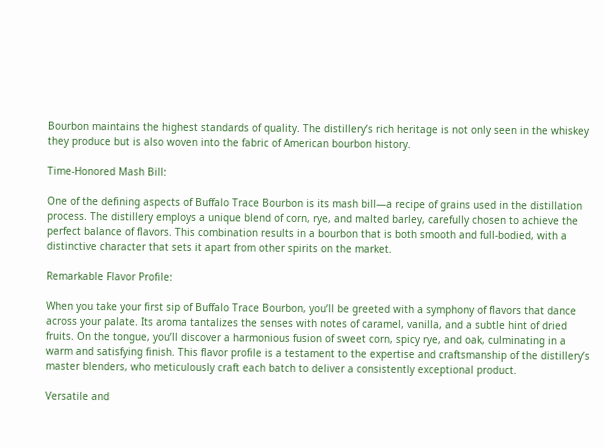Bourbon maintains the highest standards of quality. The distillery’s rich heritage is not only seen in the whiskey they produce but is also woven into the fabric of American bourbon history.

Time-Honored Mash Bill:

One of the defining aspects of Buffalo Trace Bourbon is its mash bill—a recipe of grains used in the distillation process. The distillery employs a unique blend of corn, rye, and malted barley, carefully chosen to achieve the perfect balance of flavors. This combination results in a bourbon that is both smooth and full-bodied, with a distinctive character that sets it apart from other spirits on the market.

Remarkable Flavor Profile:

When you take your first sip of Buffalo Trace Bourbon, you’ll be greeted with a symphony of flavors that dance across your palate. Its aroma tantalizes the senses with notes of caramel, vanilla, and a subtle hint of dried fruits. On the tongue, you’ll discover a harmonious fusion of sweet corn, spicy rye, and oak, culminating in a warm and satisfying finish. This flavor profile is a testament to the expertise and craftsmanship of the distillery’s master blenders, who meticulously craft each batch to deliver a consistently exceptional product.

Versatile and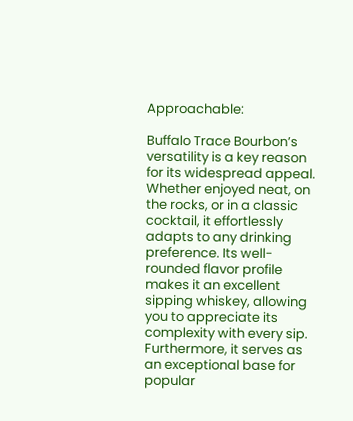Approachable:

Buffalo Trace Bourbon’s versatility is a key reason for its widespread appeal. Whether enjoyed neat, on the rocks, or in a classic cocktail, it effortlessly adapts to any drinking preference. Its well-rounded flavor profile makes it an excellent sipping whiskey, allowing you to appreciate its complexity with every sip. Furthermore, it serves as an exceptional base for popular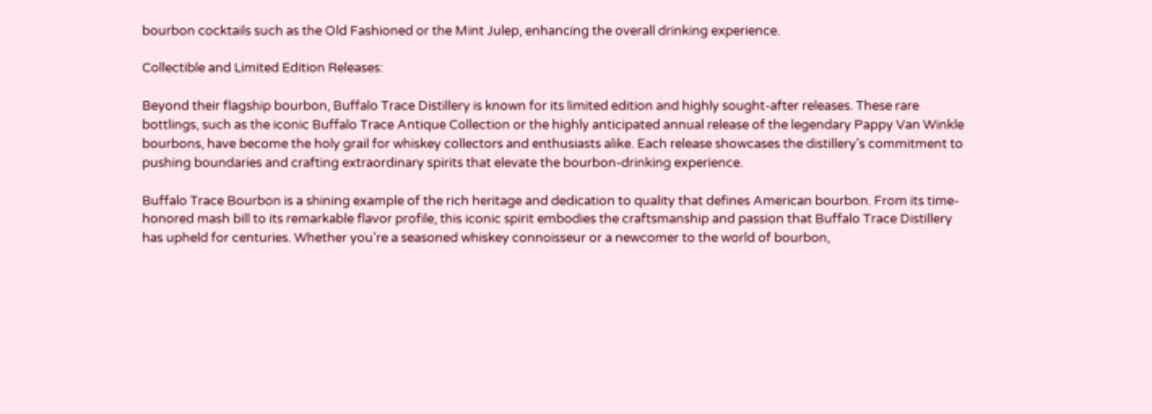bourbon cocktails such as the Old Fashioned or the Mint Julep, enhancing the overall drinking experience.

Collectible and Limited Edition Releases:

Beyond their flagship bourbon, Buffalo Trace Distillery is known for its limited edition and highly sought-after releases. These rare bottlings, such as the iconic Buffalo Trace Antique Collection or the highly anticipated annual release of the legendary Pappy Van Winkle bourbons, have become the holy grail for whiskey collectors and enthusiasts alike. Each release showcases the distillery’s commitment to pushing boundaries and crafting extraordinary spirits that elevate the bourbon-drinking experience.

Buffalo Trace Bourbon is a shining example of the rich heritage and dedication to quality that defines American bourbon. From its time-honored mash bill to its remarkable flavor profile, this iconic spirit embodies the craftsmanship and passion that Buffalo Trace Distillery has upheld for centuries. Whether you’re a seasoned whiskey connoisseur or a newcomer to the world of bourbon,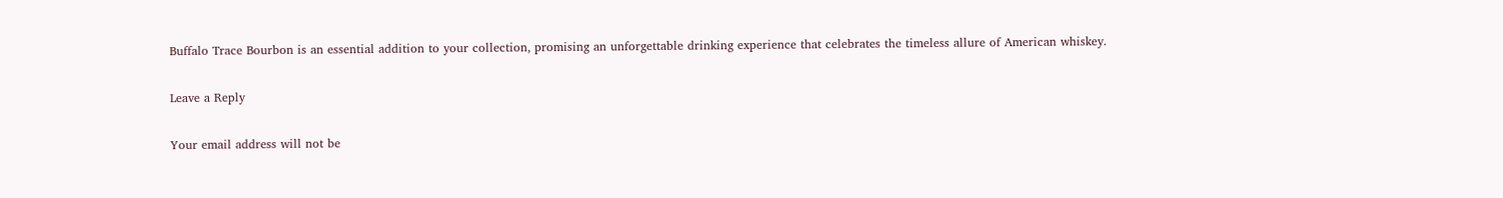Buffalo Trace Bourbon is an essential addition to your collection, promising an unforgettable drinking experience that celebrates the timeless allure of American whiskey.

Leave a Reply

Your email address will not be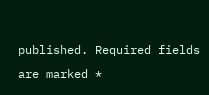published. Required fields are marked *